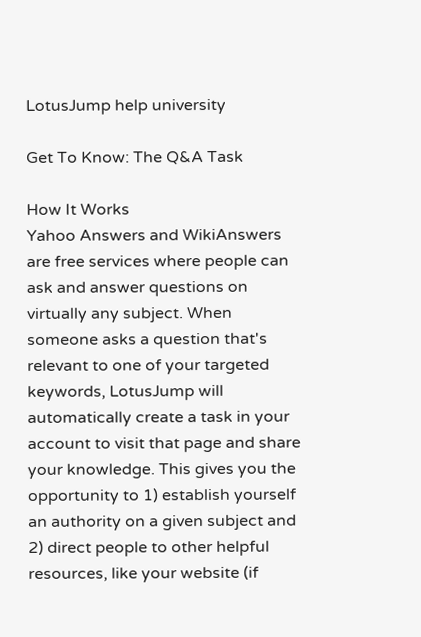LotusJump help university

Get To Know: The Q&A Task

How It Works
Yahoo Answers and WikiAnswers are free services where people can ask and answer questions on virtually any subject. When someone asks a question that's relevant to one of your targeted keywords, LotusJump will automatically create a task in your account to visit that page and share your knowledge. This gives you the opportunity to 1) establish yourself an authority on a given subject and 2) direct people to other helpful resources, like your website (if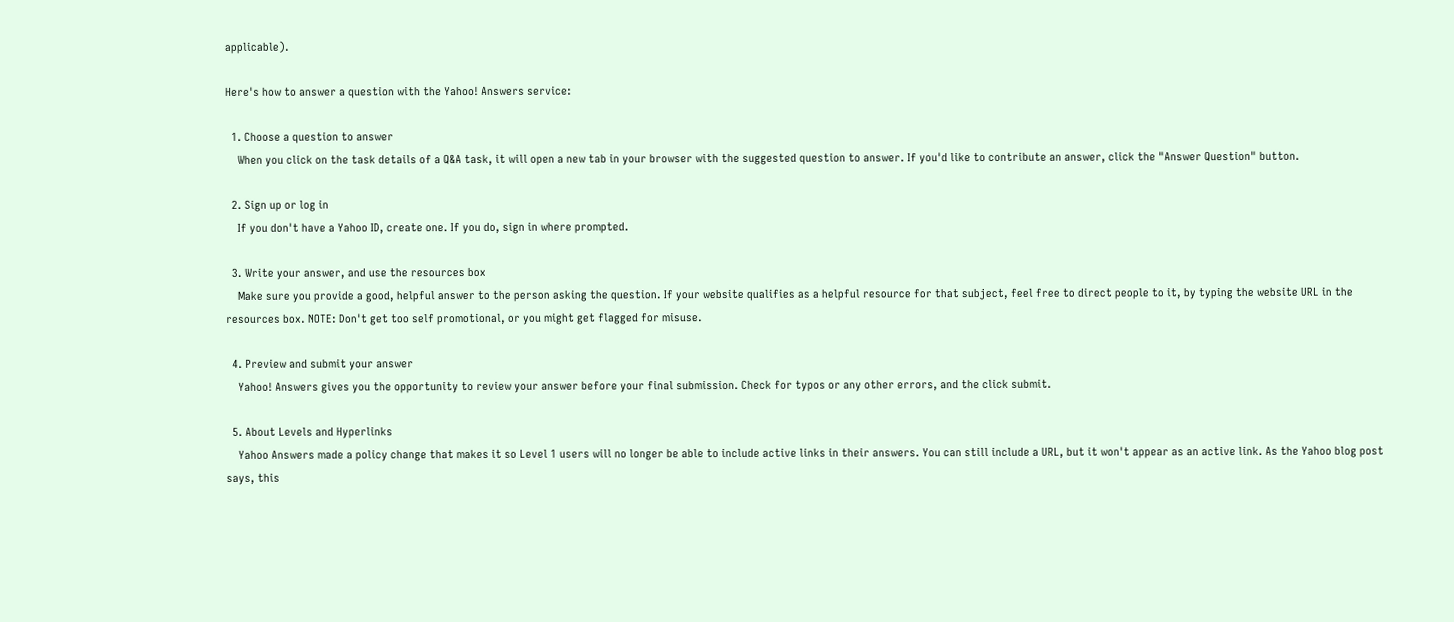applicable).

Here's how to answer a question with the Yahoo! Answers service:

  1. Choose a question to answer
    When you click on the task details of a Q&A task, it will open a new tab in your browser with the suggested question to answer. If you'd like to contribute an answer, click the "Answer Question" button.

  2. Sign up or log in
    If you don't have a Yahoo ID, create one. If you do, sign in where prompted.

  3. Write your answer, and use the resources box
    Make sure you provide a good, helpful answer to the person asking the question. If your website qualifies as a helpful resource for that subject, feel free to direct people to it, by typing the website URL in the resources box. NOTE: Don't get too self promotional, or you might get flagged for misuse.

  4. Preview and submit your answer
    Yahoo! Answers gives you the opportunity to review your answer before your final submission. Check for typos or any other errors, and the click submit.

  5. About Levels and Hyperlinks
    Yahoo Answers made a policy change that makes it so Level 1 users will no longer be able to include active links in their answers. You can still include a URL, but it won't appear as an active link. As the Yahoo blog post says, this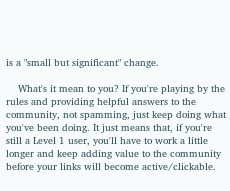is a "small but significant" change.

    What's it mean to you? If you're playing by the rules and providing helpful answers to the community, not spamming, just keep doing what you've been doing. It just means that, if you're still a Level 1 user, you'll have to work a little longer and keep adding value to the community before your links will become active/clickable.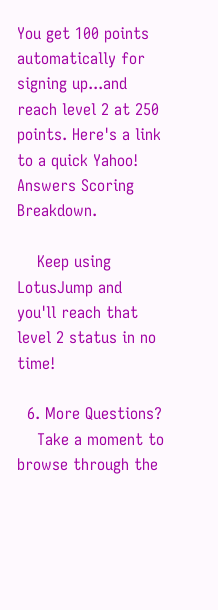You get 100 points automatically for signing up...and reach level 2 at 250 points. Here's a link to a quick Yahoo! Answers Scoring Breakdown.

    Keep using LotusJump and you'll reach that level 2 status in no time!

  6. More Questions?
    Take a moment to browse through the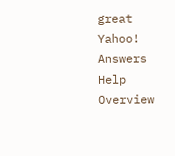great Yahoo! Answers Help Overview